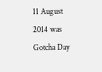11 August 2014 was Gotcha Day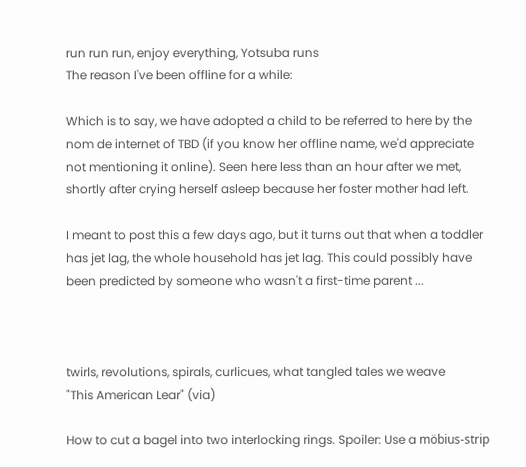run run run, enjoy everything, Yotsuba runs
The reason I've been offline for a while:

Which is to say, we have adopted a child to be referred to here by the nom de internet of TBD (if you know her offline name, we'd appreciate not mentioning it online). Seen here less than an hour after we met, shortly after crying herself asleep because her foster mother had left.

I meant to post this a few days ago, but it turns out that when a toddler has jet lag, the whole household has jet lag. This could possibly have been predicted by someone who wasn't a first-time parent ...



twirls, revolutions, spirals, curlicues, what tangled tales we weave
"This American Lear" (via)

How to cut a bagel into two interlocking rings. Spoiler: Use a möbius-strip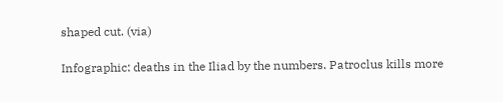shaped cut. (via)

Infographic: deaths in the Iliad by the numbers. Patroclus kills more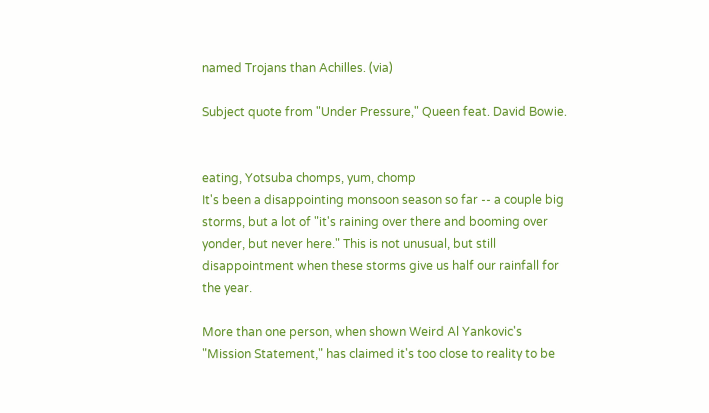named Trojans than Achilles. (via)

Subject quote from "Under Pressure," Queen feat. David Bowie.


eating, Yotsuba chomps, yum, chomp
It's been a disappointing monsoon season so far -- a couple big storms, but a lot of "it's raining over there and booming over yonder, but never here." This is not unusual, but still disappointment when these storms give us half our rainfall for the year.

More than one person, when shown Weird Al Yankovic's "Mission Statement," has claimed it's too close to reality to be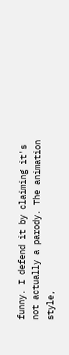funny. I defend it by claiming it's not actually a parody. The animation style,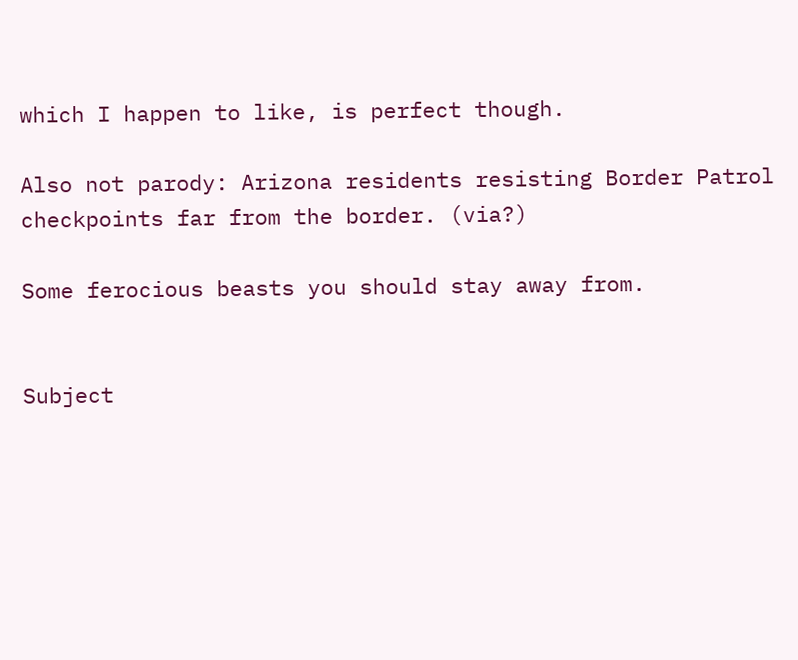which I happen to like, is perfect though.

Also not parody: Arizona residents resisting Border Patrol checkpoints far from the border. (via?)

Some ferocious beasts you should stay away from.


Subject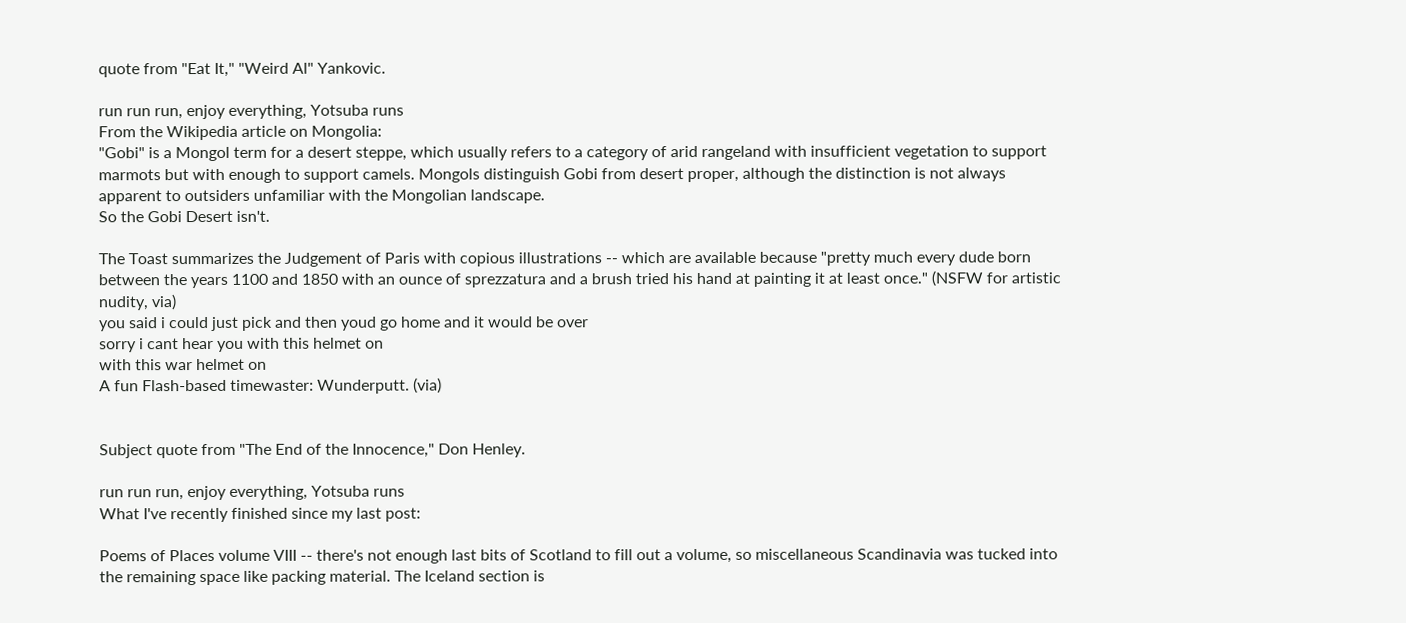quote from "Eat It," "Weird Al" Yankovic.

run run run, enjoy everything, Yotsuba runs
From the Wikipedia article on Mongolia:
"Gobi" is a Mongol term for a desert steppe, which usually refers to a category of arid rangeland with insufficient vegetation to support marmots but with enough to support camels. Mongols distinguish Gobi from desert proper, although the distinction is not always apparent to outsiders unfamiliar with the Mongolian landscape.
So the Gobi Desert isn't.

The Toast summarizes the Judgement of Paris with copious illustrations -- which are available because "pretty much every dude born between the years 1100 and 1850 with an ounce of sprezzatura and a brush tried his hand at painting it at least once." (NSFW for artistic nudity, via)
you said i could just pick and then youd go home and it would be over
sorry i cant hear you with this helmet on
with this war helmet on
A fun Flash-based timewaster: Wunderputt. (via)


Subject quote from "The End of the Innocence," Don Henley.

run run run, enjoy everything, Yotsuba runs
What I've recently finished since my last post:

Poems of Places volume VIII -- there's not enough last bits of Scotland to fill out a volume, so miscellaneous Scandinavia was tucked into the remaining space like packing material. The Iceland section is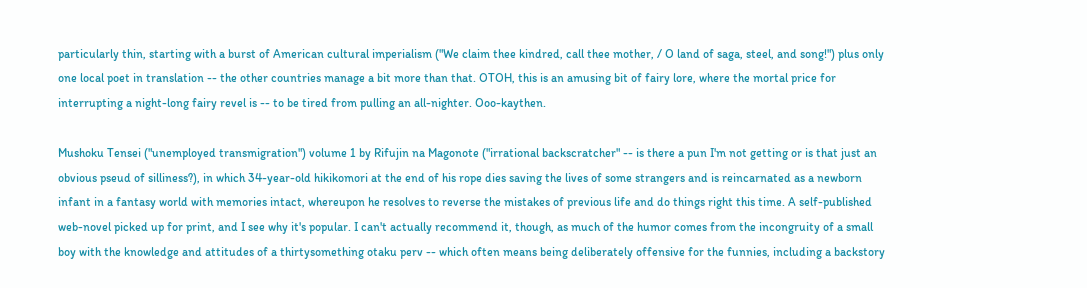particularly thin, starting with a burst of American cultural imperialism ("We claim thee kindred, call thee mother, / O land of saga, steel, and song!") plus only one local poet in translation -- the other countries manage a bit more than that. OTOH, this is an amusing bit of fairy lore, where the mortal price for interrupting a night-long fairy revel is -- to be tired from pulling an all-nighter. Ooo-kaythen.

Mushoku Tensei ("unemployed transmigration") volume 1 by Rifujin na Magonote ("irrational backscratcher" -- is there a pun I'm not getting or is that just an obvious pseud of silliness?), in which 34-year-old hikikomori at the end of his rope dies saving the lives of some strangers and is reincarnated as a newborn infant in a fantasy world with memories intact, whereupon he resolves to reverse the mistakes of previous life and do things right this time. A self-published web-novel picked up for print, and I see why it's popular. I can't actually recommend it, though, as much of the humor comes from the incongruity of a small boy with the knowledge and attitudes of a thirtysomething otaku perv -- which often means being deliberately offensive for the funnies, including a backstory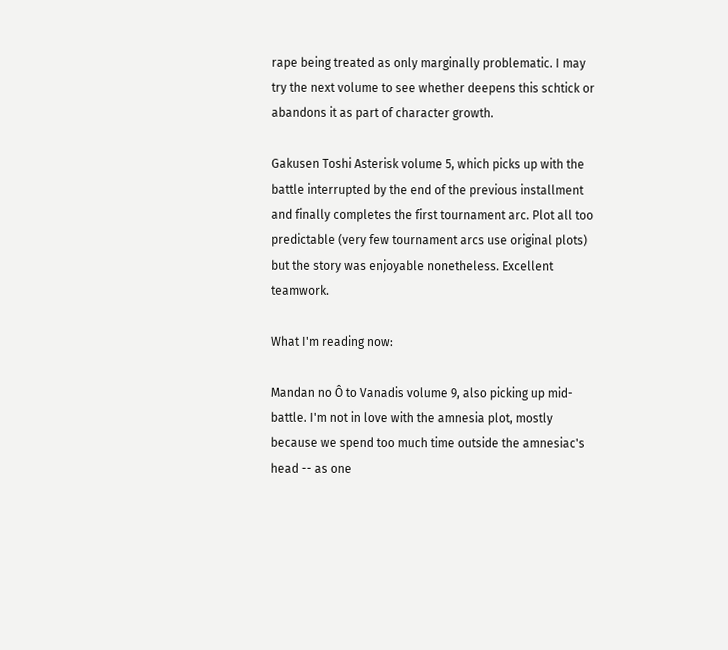rape being treated as only marginally problematic. I may try the next volume to see whether deepens this schtick or abandons it as part of character growth.

Gakusen Toshi Asterisk volume 5, which picks up with the battle interrupted by the end of the previous installment and finally completes the first tournament arc. Plot all too predictable (very few tournament arcs use original plots) but the story was enjoyable nonetheless. Excellent teamwork.

What I'm reading now:

Mandan no Ô to Vanadis volume 9, also picking up mid-battle. I'm not in love with the amnesia plot, mostly because we spend too much time outside the amnesiac's head -- as one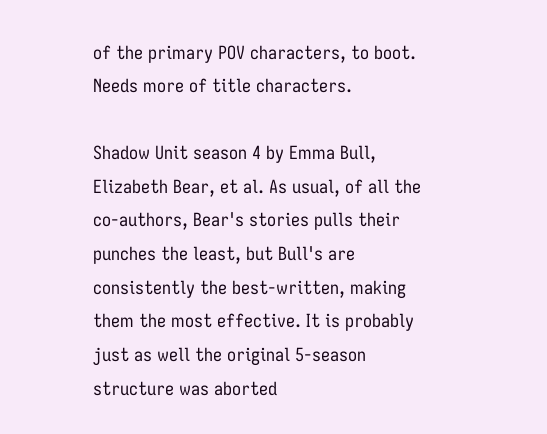of the primary POV characters, to boot. Needs more of title characters.

Shadow Unit season 4 by Emma Bull, Elizabeth Bear, et al. As usual, of all the co-authors, Bear's stories pulls their punches the least, but Bull's are consistently the best-written, making them the most effective. It is probably just as well the original 5-season structure was aborted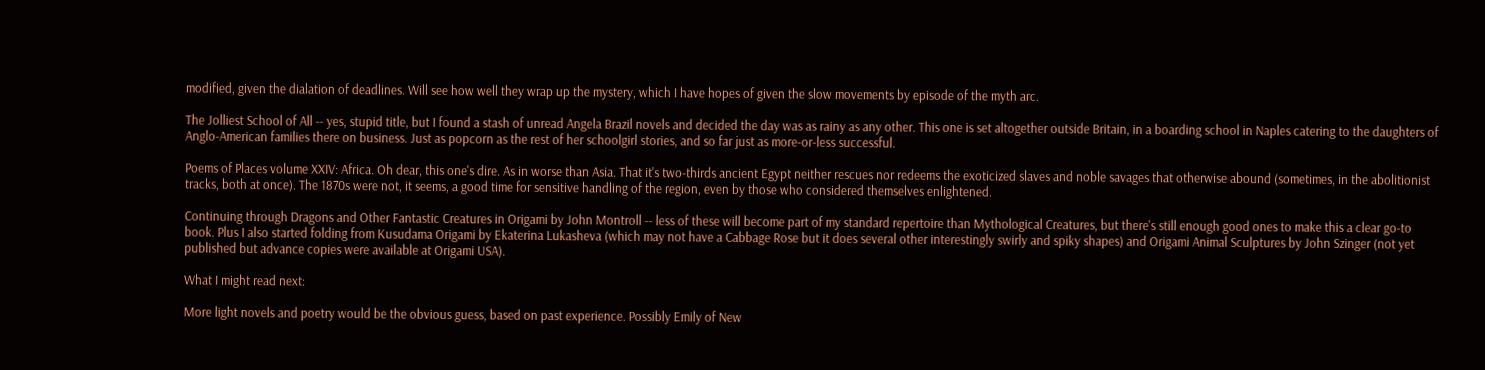modified, given the dialation of deadlines. Will see how well they wrap up the mystery, which I have hopes of given the slow movements by episode of the myth arc.

The Jolliest School of All -- yes, stupid title, but I found a stash of unread Angela Brazil novels and decided the day was as rainy as any other. This one is set altogether outside Britain, in a boarding school in Naples catering to the daughters of Anglo-American families there on business. Just as popcorn as the rest of her schoolgirl stories, and so far just as more-or-less successful.

Poems of Places volume XXIV: Africa. Oh dear, this one's dire. As in worse than Asia. That it's two-thirds ancient Egypt neither rescues nor redeems the exoticized slaves and noble savages that otherwise abound (sometimes, in the abolitionist tracks, both at once). The 1870s were not, it seems, a good time for sensitive handling of the region, even by those who considered themselves enlightened.

Continuing through Dragons and Other Fantastic Creatures in Origami by John Montroll -- less of these will become part of my standard repertoire than Mythological Creatures, but there's still enough good ones to make this a clear go-to book. Plus I also started folding from Kusudama Origami by Ekaterina Lukasheva (which may not have a Cabbage Rose but it does several other interestingly swirly and spiky shapes) and Origami Animal Sculptures by John Szinger (not yet published but advance copies were available at Origami USA).

What I might read next:

More light novels and poetry would be the obvious guess, based on past experience. Possibly Emily of New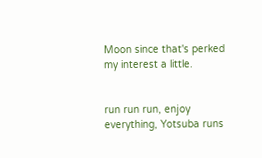Moon since that's perked my interest a little.


run run run, enjoy everything, Yotsuba runs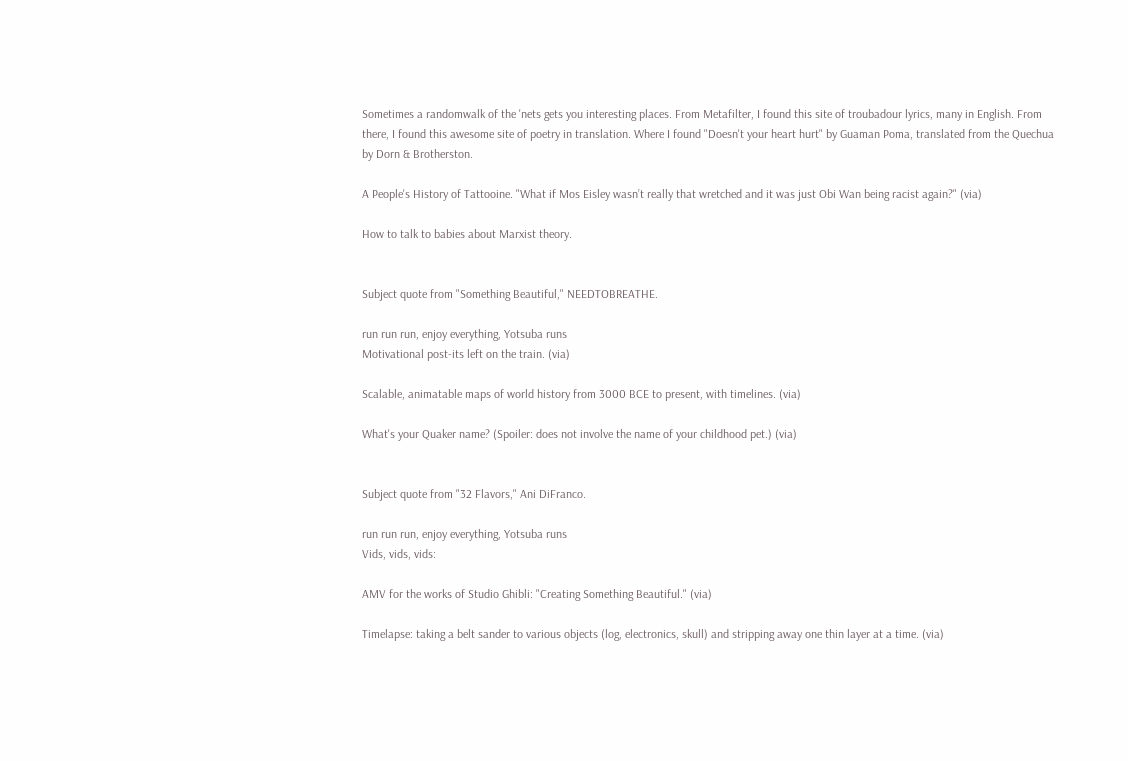Sometimes a randomwalk of the 'nets gets you interesting places. From Metafilter, I found this site of troubadour lyrics, many in English. From there, I found this awesome site of poetry in translation. Where I found "Doesn't your heart hurt" by Guaman Poma, translated from the Quechua by Dorn & Brotherston.

A People's History of Tattooine. "What if Mos Eisley wasn’t really that wretched and it was just Obi Wan being racist again?" (via)

How to talk to babies about Marxist theory.


Subject quote from "Something Beautiful," NEEDTOBREATHE.

run run run, enjoy everything, Yotsuba runs
Motivational post-its left on the train. (via)

Scalable, animatable maps of world history from 3000 BCE to present, with timelines. (via)

What's your Quaker name? (Spoiler: does not involve the name of your childhood pet.) (via)


Subject quote from "32 Flavors," Ani DiFranco.

run run run, enjoy everything, Yotsuba runs
Vids, vids, vids:

AMV for the works of Studio Ghibli: "Creating Something Beautiful." (via)

Timelapse: taking a belt sander to various objects (log, electronics, skull) and stripping away one thin layer at a time. (via)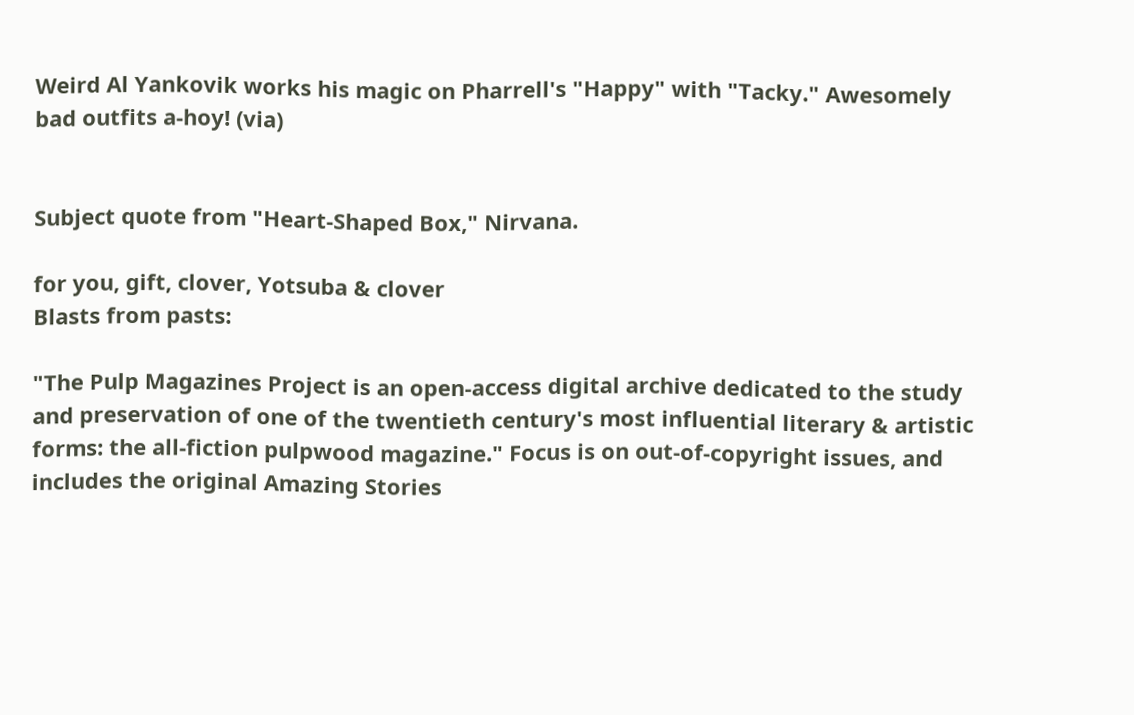Weird Al Yankovik works his magic on Pharrell's "Happy" with "Tacky." Awesomely bad outfits a-hoy! (via)


Subject quote from "Heart-Shaped Box," Nirvana.

for you, gift, clover, Yotsuba & clover
Blasts from pasts:

"The Pulp Magazines Project is an open-access digital archive dedicated to the study and preservation of one of the twentieth century's most influential literary & artistic forms: the all-fiction pulpwood magazine." Focus is on out-of-copyright issues, and includes the original Amazing Stories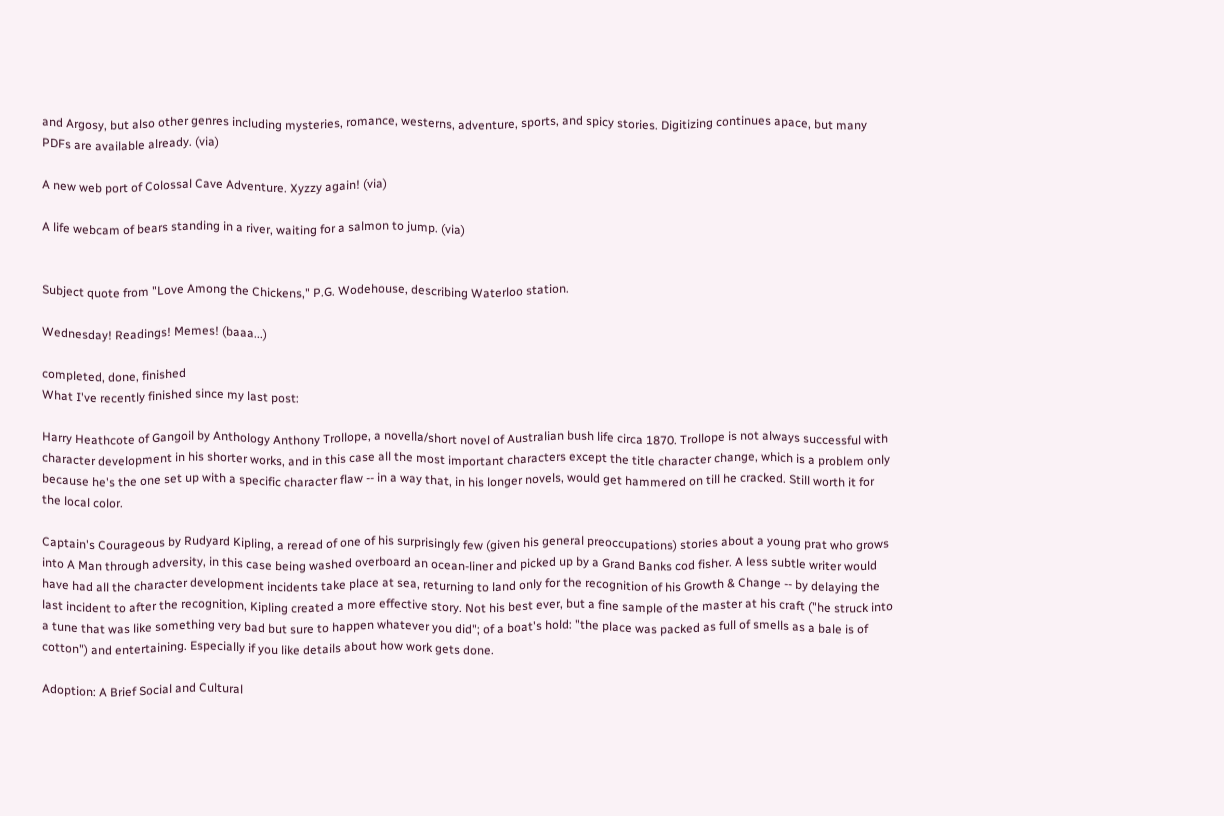and Argosy, but also other genres including mysteries, romance, westerns, adventure, sports, and spicy stories. Digitizing continues apace, but many PDFs are available already. (via)

A new web port of Colossal Cave Adventure. Xyzzy again! (via)

A life webcam of bears standing in a river, waiting for a salmon to jump. (via)


Subject quote from "Love Among the Chickens," P.G. Wodehouse, describing Waterloo station.

Wednesday! Readings! Memes! (baaa...)

completed, done, finished
What I've recently finished since my last post:

Harry Heathcote of Gangoil by Anthology Anthony Trollope, a novella/short novel of Australian bush life circa 1870. Trollope is not always successful with character development in his shorter works, and in this case all the most important characters except the title character change, which is a problem only because he's the one set up with a specific character flaw -- in a way that, in his longer novels, would get hammered on till he cracked. Still worth it for the local color.

Captain's Courageous by Rudyard Kipling, a reread of one of his surprisingly few (given his general preoccupations) stories about a young prat who grows into A Man through adversity, in this case being washed overboard an ocean-liner and picked up by a Grand Banks cod fisher. A less subtle writer would have had all the character development incidents take place at sea, returning to land only for the recognition of his Growth & Change -- by delaying the last incident to after the recognition, Kipling created a more effective story. Not his best ever, but a fine sample of the master at his craft ("he struck into a tune that was like something very bad but sure to happen whatever you did"; of a boat's hold: "the place was packed as full of smells as a bale is of cotton") and entertaining. Especially if you like details about how work gets done.

Adoption: A Brief Social and Cultural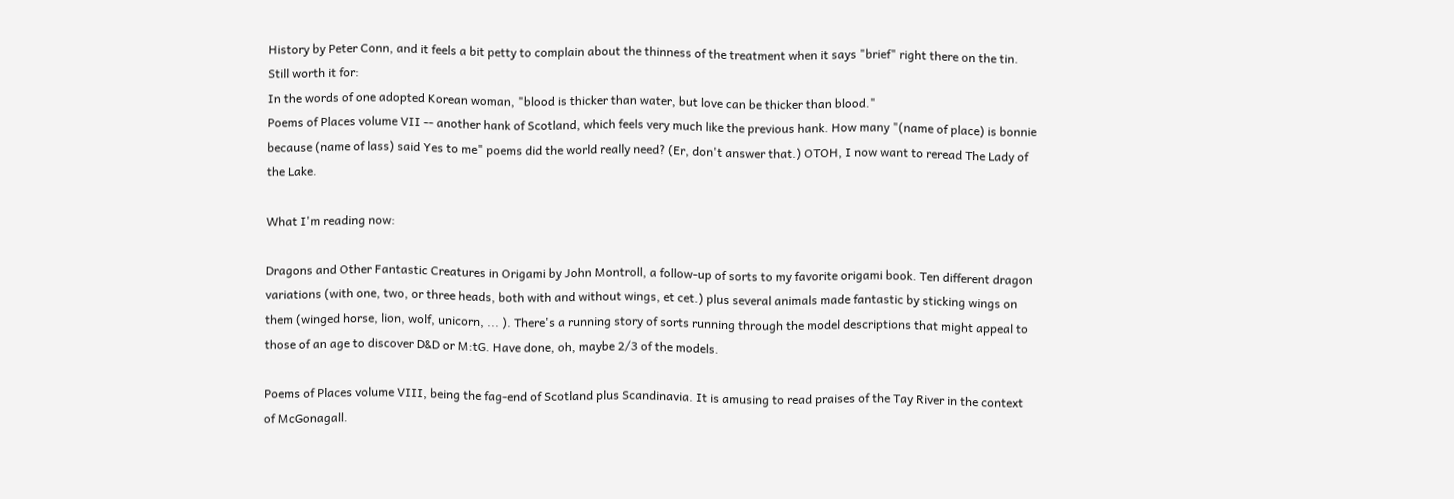History by Peter Conn, and it feels a bit petty to complain about the thinness of the treatment when it says "brief" right there on the tin. Still worth it for:
In the words of one adopted Korean woman, "blood is thicker than water, but love can be thicker than blood."
Poems of Places volume VII -- another hank of Scotland, which feels very much like the previous hank. How many "(name of place) is bonnie because (name of lass) said Yes to me" poems did the world really need? (Er, don't answer that.) OTOH, I now want to reread The Lady of the Lake.

What I'm reading now:

Dragons and Other Fantastic Creatures in Origami by John Montroll, a follow-up of sorts to my favorite origami book. Ten different dragon variations (with one, two, or three heads, both with and without wings, et cet.) plus several animals made fantastic by sticking wings on them (winged horse, lion, wolf, unicorn, ... ). There's a running story of sorts running through the model descriptions that might appeal to those of an age to discover D&D or M:tG. Have done, oh, maybe 2/3 of the models.

Poems of Places volume VIII, being the fag-end of Scotland plus Scandinavia. It is amusing to read praises of the Tay River in the context of McGonagall.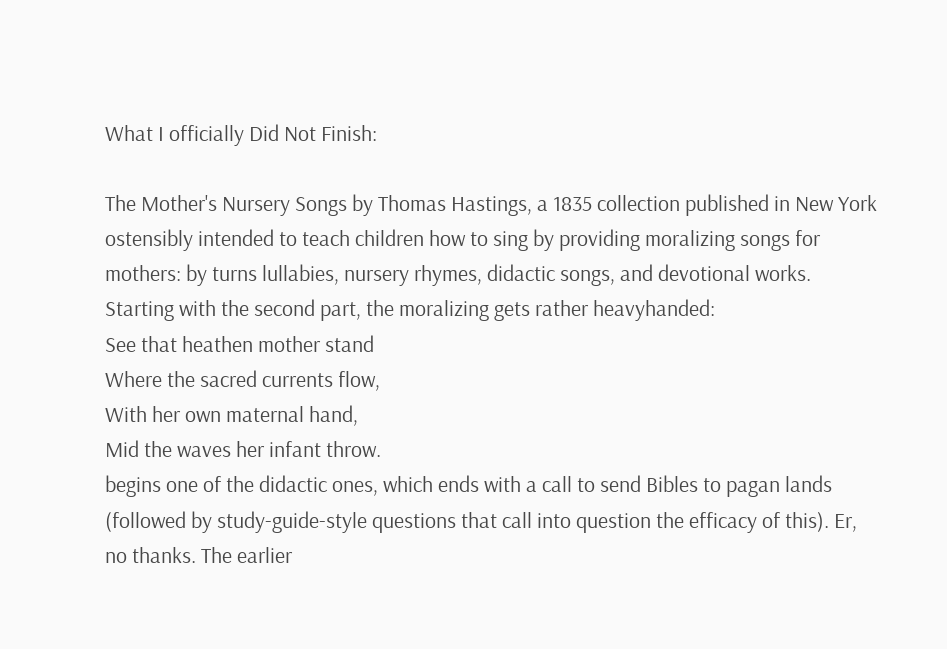What I officially Did Not Finish:

The Mother's Nursery Songs by Thomas Hastings, a 1835 collection published in New York ostensibly intended to teach children how to sing by providing moralizing songs for mothers: by turns lullabies, nursery rhymes, didactic songs, and devotional works. Starting with the second part, the moralizing gets rather heavyhanded:
See that heathen mother stand
Where the sacred currents flow,
With her own maternal hand,
Mid the waves her infant throw.
begins one of the didactic ones, which ends with a call to send Bibles to pagan lands (followed by study-guide-style questions that call into question the efficacy of this). Er, no thanks. The earlier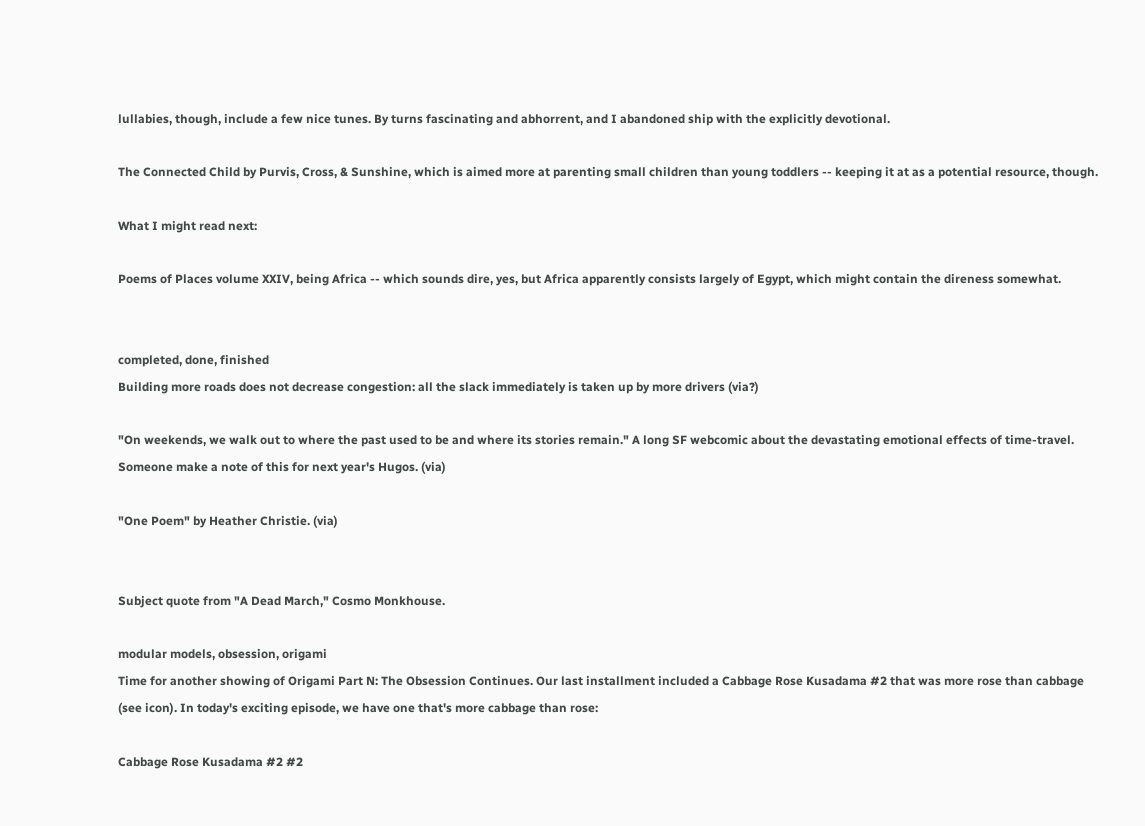lullabies, though, include a few nice tunes. By turns fascinating and abhorrent, and I abandoned ship with the explicitly devotional.

The Connected Child by Purvis, Cross, & Sunshine, which is aimed more at parenting small children than young toddlers -- keeping it at as a potential resource, though.

What I might read next:

Poems of Places volume XXIV, being Africa -- which sounds dire, yes, but Africa apparently consists largely of Egypt, which might contain the direness somewhat.


completed, done, finished
Building more roads does not decrease congestion: all the slack immediately is taken up by more drivers (via?)

"On weekends, we walk out to where the past used to be and where its stories remain." A long SF webcomic about the devastating emotional effects of time-travel. Someone make a note of this for next year's Hugos. (via)

"One Poem" by Heather Christie. (via)


Subject quote from "A Dead March," Cosmo Monkhouse.

modular models, obsession, origami
Time for another showing of Origami Part N: The Obsession Continues. Our last installment included a Cabbage Rose Kusadama #2 that was more rose than cabbage (see icon). In today's exciting episode, we have one that's more cabbage than rose:

Cabbage Rose Kusadama #2 #2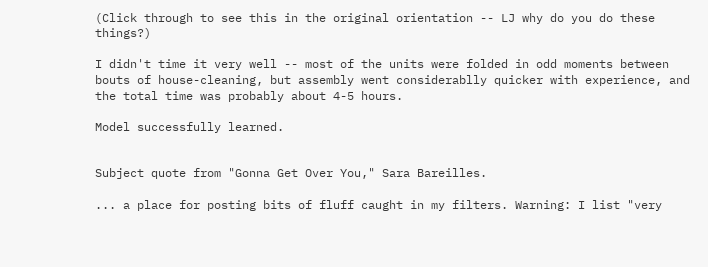(Click through to see this in the original orientation -- LJ why do you do these things?)

I didn't time it very well -- most of the units were folded in odd moments between bouts of house-cleaning, but assembly went considerablly quicker with experience, and the total time was probably about 4-5 hours.

Model successfully learned.


Subject quote from "Gonna Get Over You," Sara Bareilles.

... a place for posting bits of fluff caught in my filters. Warning: I list "very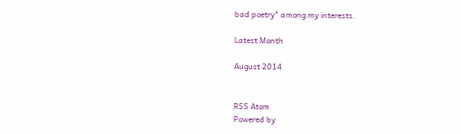bad poetry" among my interests.

Latest Month

August 2014


RSS Atom
Powered by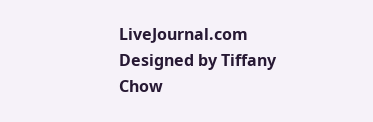LiveJournal.com
Designed by Tiffany Chow